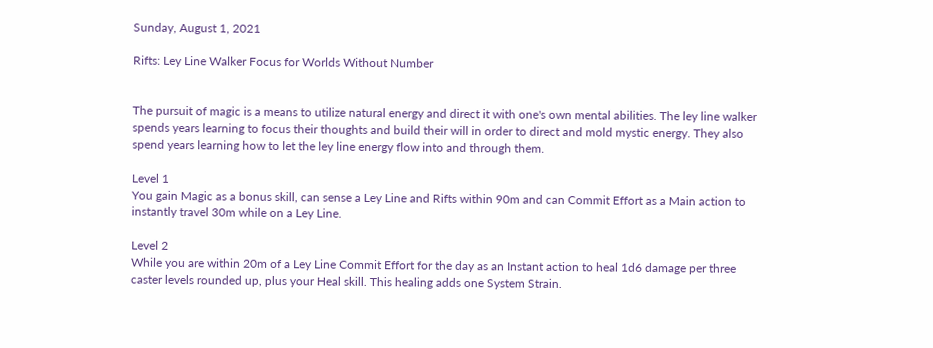Sunday, August 1, 2021

Rifts: Ley Line Walker Focus for Worlds Without Number


The pursuit of magic is a means to utilize natural energy and direct it with one's own mental abilities. The ley line walker spends years learning to focus their thoughts and build their will in order to direct and mold mystic energy. They also spend years learning how to let the ley line energy flow into and through them.

Level 1
You gain Magic as a bonus skill, can sense a Ley Line and Rifts within 90m and can Commit Effort as a Main action to instantly travel 30m while on a Ley Line.

Level 2
While you are within 20m of a Ley Line Commit Effort for the day as an Instant action to heal 1d6 damage per three caster levels rounded up, plus your Heal skill. This healing adds one System Strain.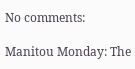No comments:

Manitou Monday: The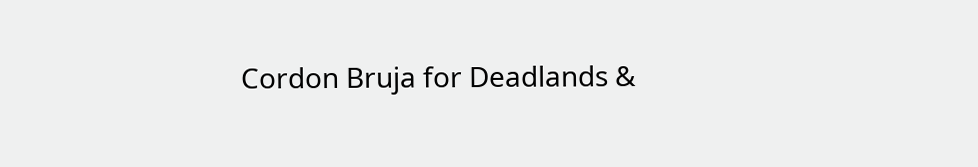Cordon Bruja for Deadlands &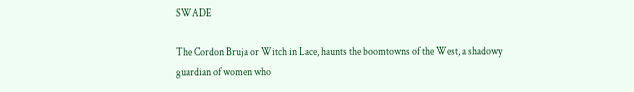SWADE

The Cordon Bruja or Witch in Lace, haunts the boomtowns of the West, a shadowy guardian of women who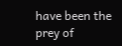have been the prey of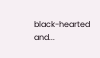black-hearted and...